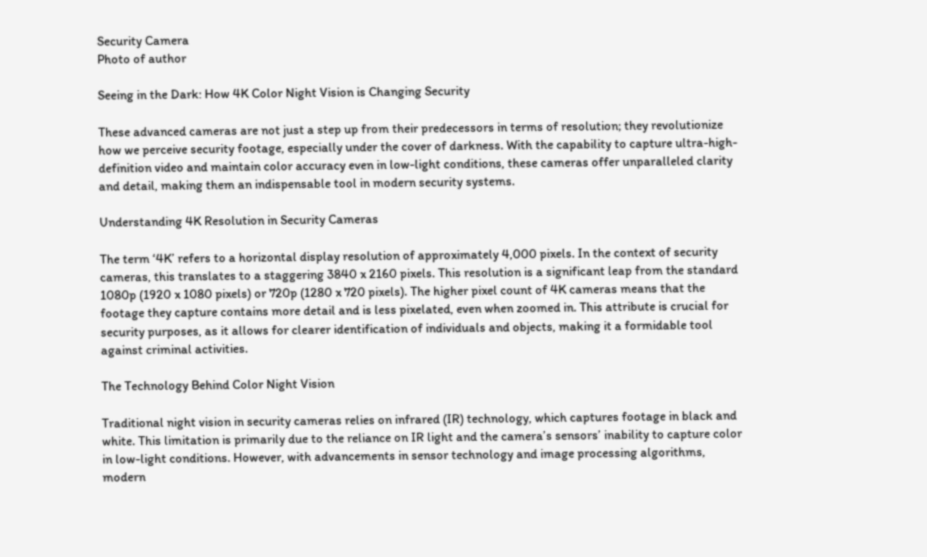Security Camera
Photo of author

Seeing in the Dark: How 4K Color Night Vision is Changing Security

These advanced cameras are not just a step up from their predecessors in terms of resolution; they revolutionize how we perceive security footage, especially under the cover of darkness. With the capability to capture ultra-high-definition video and maintain color accuracy even in low-light conditions, these cameras offer unparalleled clarity and detail, making them an indispensable tool in modern security systems.

Understanding 4K Resolution in Security Cameras

The term ‘4K’ refers to a horizontal display resolution of approximately 4,000 pixels. In the context of security cameras, this translates to a staggering 3840 x 2160 pixels. This resolution is a significant leap from the standard 1080p (1920 x 1080 pixels) or 720p (1280 x 720 pixels). The higher pixel count of 4K cameras means that the footage they capture contains more detail and is less pixelated, even when zoomed in. This attribute is crucial for security purposes, as it allows for clearer identification of individuals and objects, making it a formidable tool against criminal activities.

The Technology Behind Color Night Vision

Traditional night vision in security cameras relies on infrared (IR) technology, which captures footage in black and white. This limitation is primarily due to the reliance on IR light and the camera’s sensors’ inability to capture color in low-light conditions. However, with advancements in sensor technology and image processing algorithms, modern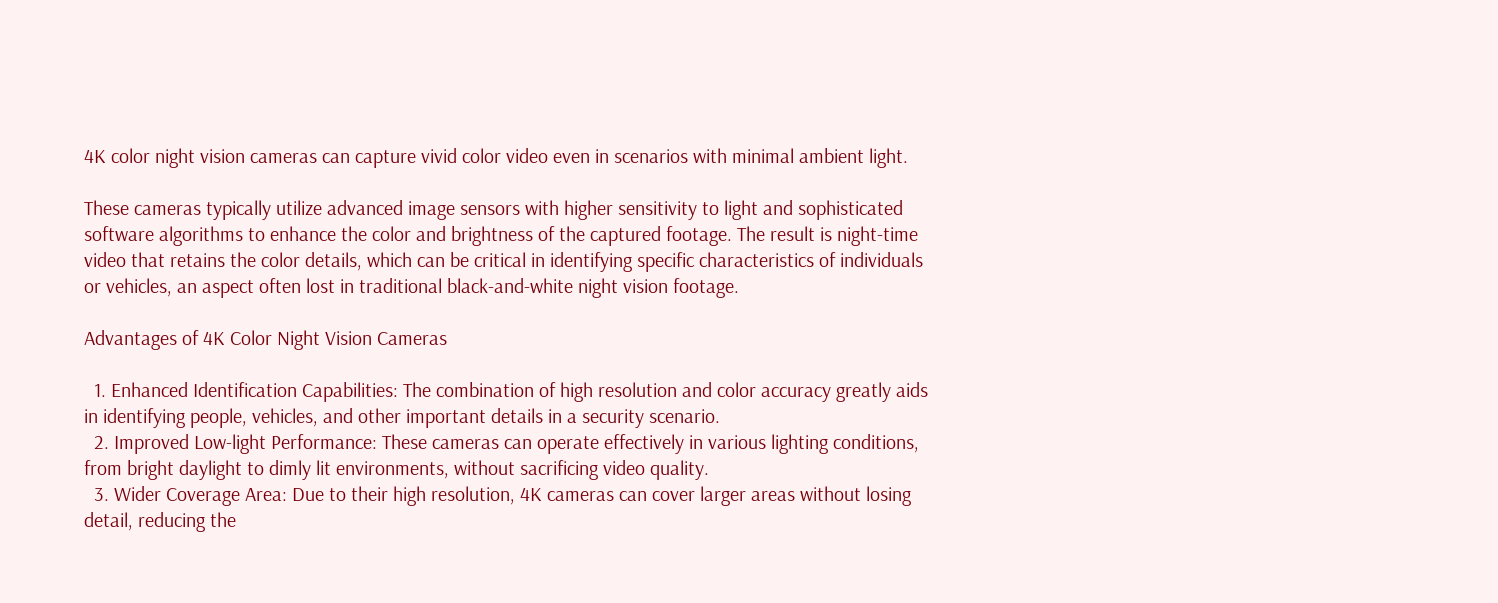4K color night vision cameras can capture vivid color video even in scenarios with minimal ambient light.

These cameras typically utilize advanced image sensors with higher sensitivity to light and sophisticated software algorithms to enhance the color and brightness of the captured footage. The result is night-time video that retains the color details, which can be critical in identifying specific characteristics of individuals or vehicles, an aspect often lost in traditional black-and-white night vision footage.

Advantages of 4K Color Night Vision Cameras

  1. Enhanced Identification Capabilities: The combination of high resolution and color accuracy greatly aids in identifying people, vehicles, and other important details in a security scenario.
  2. Improved Low-light Performance: These cameras can operate effectively in various lighting conditions, from bright daylight to dimly lit environments, without sacrificing video quality.
  3. Wider Coverage Area: Due to their high resolution, 4K cameras can cover larger areas without losing detail, reducing the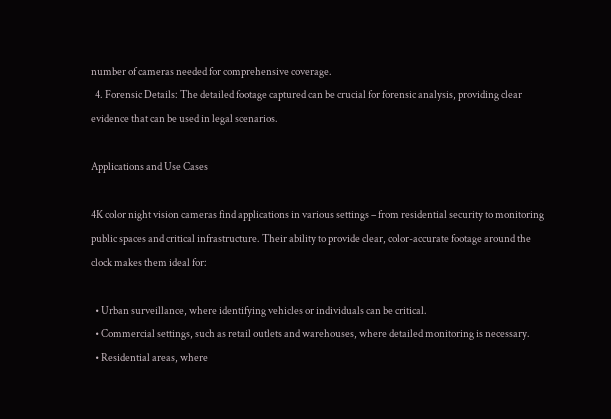number of cameras needed for comprehensive coverage.
  4. Forensic Details: The detailed footage captured can be crucial for forensic analysis, providing clear evidence that can be used in legal scenarios.

Applications and Use Cases

4K color night vision cameras find applications in various settings – from residential security to monitoring public spaces and critical infrastructure. Their ability to provide clear, color-accurate footage around the clock makes them ideal for:

  • Urban surveillance, where identifying vehicles or individuals can be critical.
  • Commercial settings, such as retail outlets and warehouses, where detailed monitoring is necessary.
  • Residential areas, where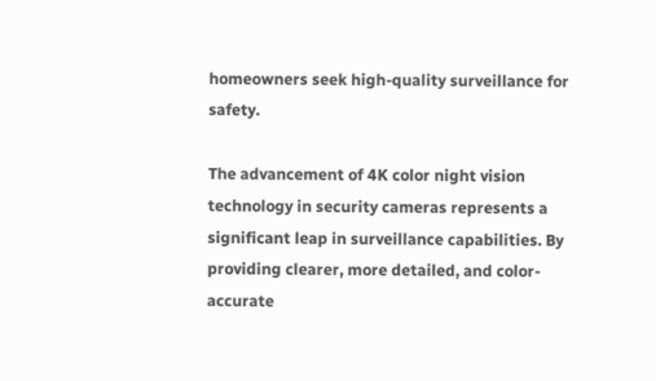homeowners seek high-quality surveillance for safety.

The advancement of 4K color night vision technology in security cameras represents a significant leap in surveillance capabilities. By providing clearer, more detailed, and color-accurate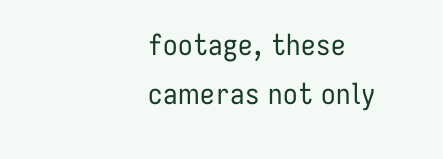footage, these cameras not only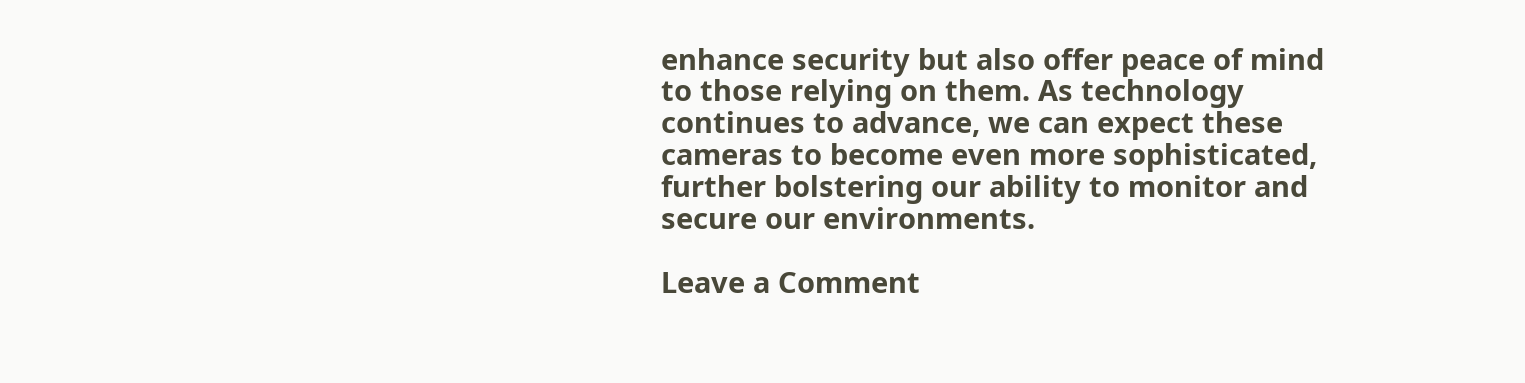enhance security but also offer peace of mind to those relying on them. As technology continues to advance, we can expect these cameras to become even more sophisticated, further bolstering our ability to monitor and secure our environments.

Leave a Comment